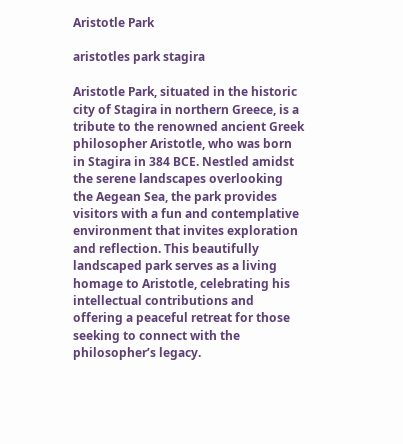Aristotle Park

aristotles park stagira

Aristotle Park, situated in the historic city of Stagira in northern Greece, is a tribute to the renowned ancient Greek philosopher Aristotle, who was born in Stagira in 384 BCE. Nestled amidst the serene landscapes overlooking the Aegean Sea, the park provides visitors with a fun and contemplative environment that invites exploration and reflection. This beautifully landscaped park serves as a living homage to Aristotle, celebrating his intellectual contributions and offering a peaceful retreat for those seeking to connect with the philosopher’s legacy.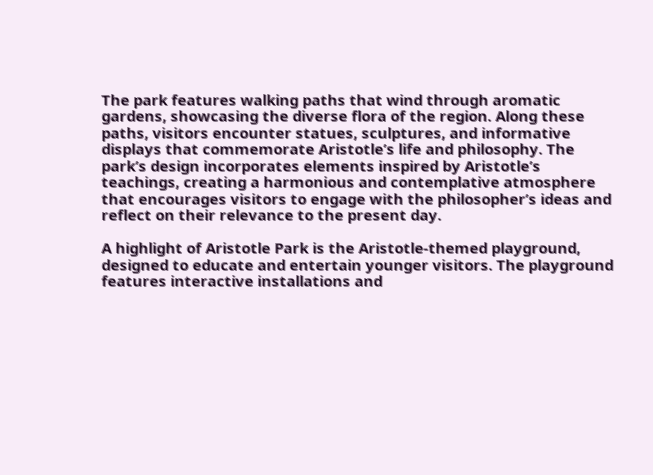The park features walking paths that wind through aromatic gardens, showcasing the diverse flora of the region. Along these paths, visitors encounter statues, sculptures, and informative displays that commemorate Aristotle’s life and philosophy. The park’s design incorporates elements inspired by Aristotle’s teachings, creating a harmonious and contemplative atmosphere that encourages visitors to engage with the philosopher’s ideas and reflect on their relevance to the present day.

A highlight of Aristotle Park is the Aristotle-themed playground, designed to educate and entertain younger visitors. The playground features interactive installations and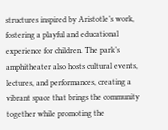structures inspired by Aristotle’s work, fostering a playful and educational experience for children. The park’s amphitheater also hosts cultural events, lectures, and performances, creating a vibrant space that brings the community together while promoting the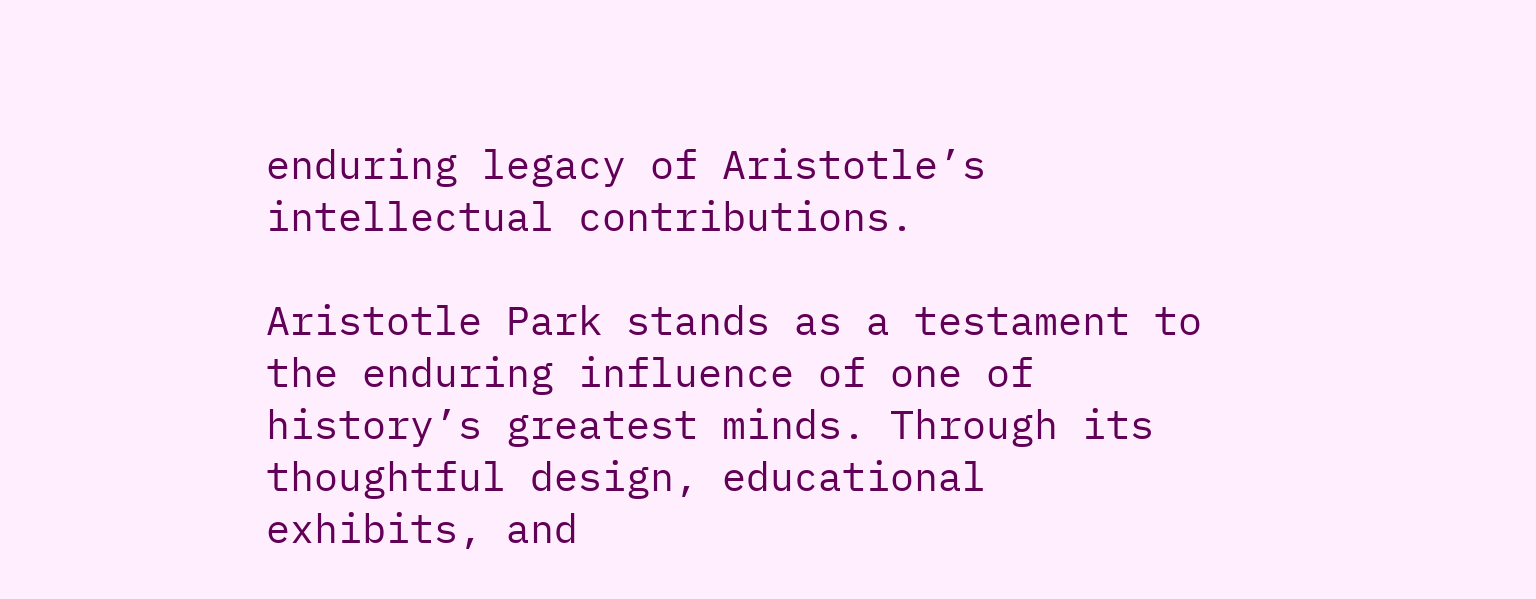enduring legacy of Aristotle’s intellectual contributions.

Aristotle Park stands as a testament to the enduring influence of one of history’s greatest minds. Through its thoughtful design, educational exhibits, and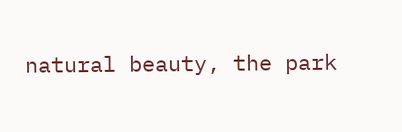natural beauty, the park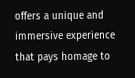offers a unique and immersive experience that pays homage to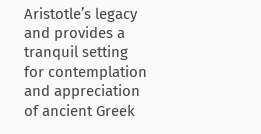Aristotle’s legacy and provides a tranquil setting for contemplation and appreciation of ancient Greek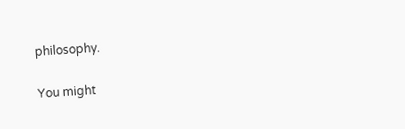philosophy.

You might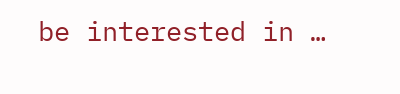be interested in …